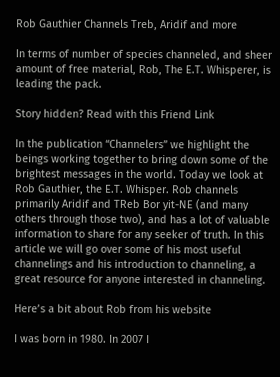Rob Gauthier Channels Treb, Aridif and more

In terms of number of species channeled, and sheer amount of free material, Rob, The E.T. Whisperer, is leading the pack.

Story hidden? Read with this Friend Link

In the publication “Channelers” we highlight the beings working together to bring down some of the brightest messages in the world. Today we look at Rob Gauthier, the E.T. Whisper. Rob channels primarily Aridif and TReb Bor yit-NE (and many others through those two), and has a lot of valuable information to share for any seeker of truth. In this article we will go over some of his most useful channelings and his introduction to channeling, a great resource for anyone interested in channeling.

Here’s a bit about Rob from his website

I was born in 1980. In 2007 I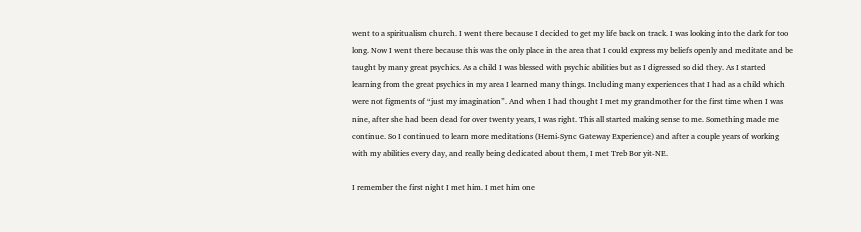went to a spiritualism church. I went there because I decided to get my life back on track. I was looking into the dark for too long. Now I went there because this was the only place in the area that I could express my beliefs openly and meditate and be taught by many great psychics. As a child I was blessed with psychic abilities but as I digressed so did they. As I started learning from the great psychics in my area I learned many things. Including many experiences that I had as a child which were not figments of “just my imagination”. And when I had thought I met my grandmother for the first time when I was nine, after she had been dead for over twenty years, I was right. This all started making sense to me. Something made me continue. So I continued to learn more meditations (Hemi-Sync Gateway Experience) and after a couple years of working with my abilities every day, and really being dedicated about them, I met Treb Bor yit-NE.

I remember the first night I met him. I met him one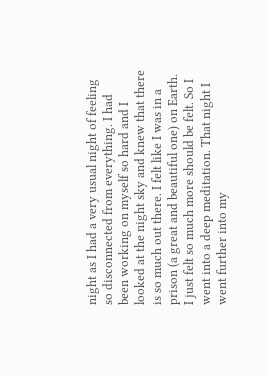night as I had a very usual night of feeling so disconnected from everything. I had been working on myself so hard and I looked at the night sky and knew that there is so much out there. I felt like I was in a prison (a great and beautiful one) on Earth. I just felt so much more should be felt. So I went into a deep meditation. That night I went further into my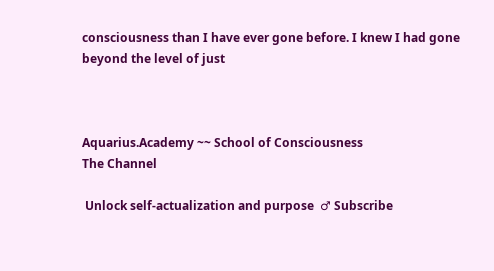consciousness than I have ever gone before. I knew I had gone beyond the level of just



Aquarius.Academy ~~ School of Consciousness
The Channel

 Unlock self-actualization and purpose  ♂ Subscribe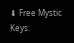⬇ Free Mystic Keys: